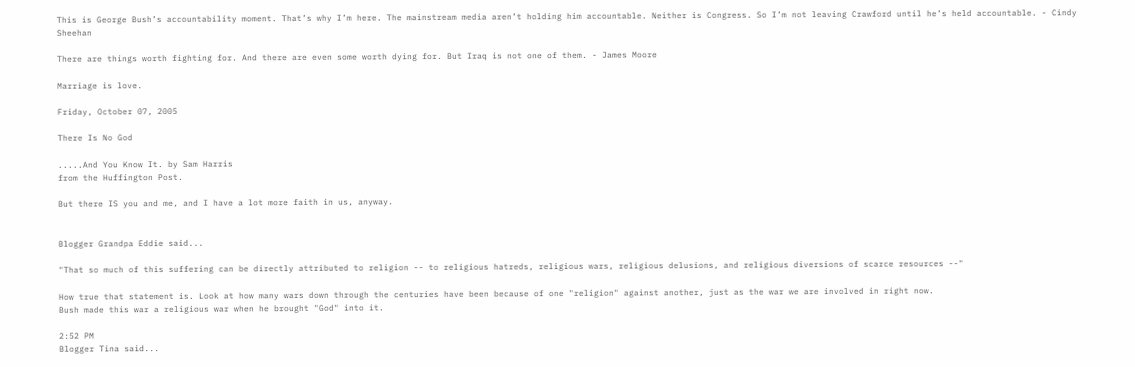This is George Bush’s accountability moment. That’s why I’m here. The mainstream media aren’t holding him accountable. Neither is Congress. So I’m not leaving Crawford until he’s held accountable. - Cindy Sheehan

There are things worth fighting for. And there are even some worth dying for. But Iraq is not one of them. - James Moore

Marriage is love.

Friday, October 07, 2005

There Is No God

.....And You Know It. by Sam Harris
from the Huffington Post.

But there IS you and me, and I have a lot more faith in us, anyway.


Blogger Grandpa Eddie said...

"That so much of this suffering can be directly attributed to religion -- to religious hatreds, religious wars, religious delusions, and religious diversions of scarce resources --"

How true that statement is. Look at how many wars down through the centuries have been because of one "religion" against another, just as the war we are involved in right now.
Bush made this war a religious war when he brought "God" into it.

2:52 PM
Blogger Tina said...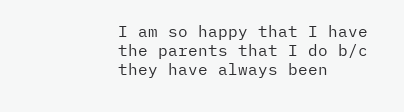I am so happy that I have the parents that I do b/c they have always been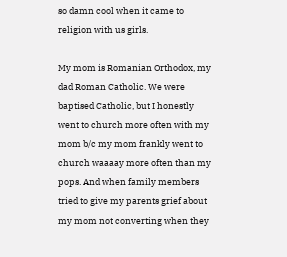so damn cool when it came to religion with us girls.

My mom is Romanian Orthodox, my dad Roman Catholic. We were baptised Catholic, but I honestly went to church more often with my mom b/c my mom frankly went to church waaaay more often than my pops. And when family members tried to give my parents grief about my mom not converting when they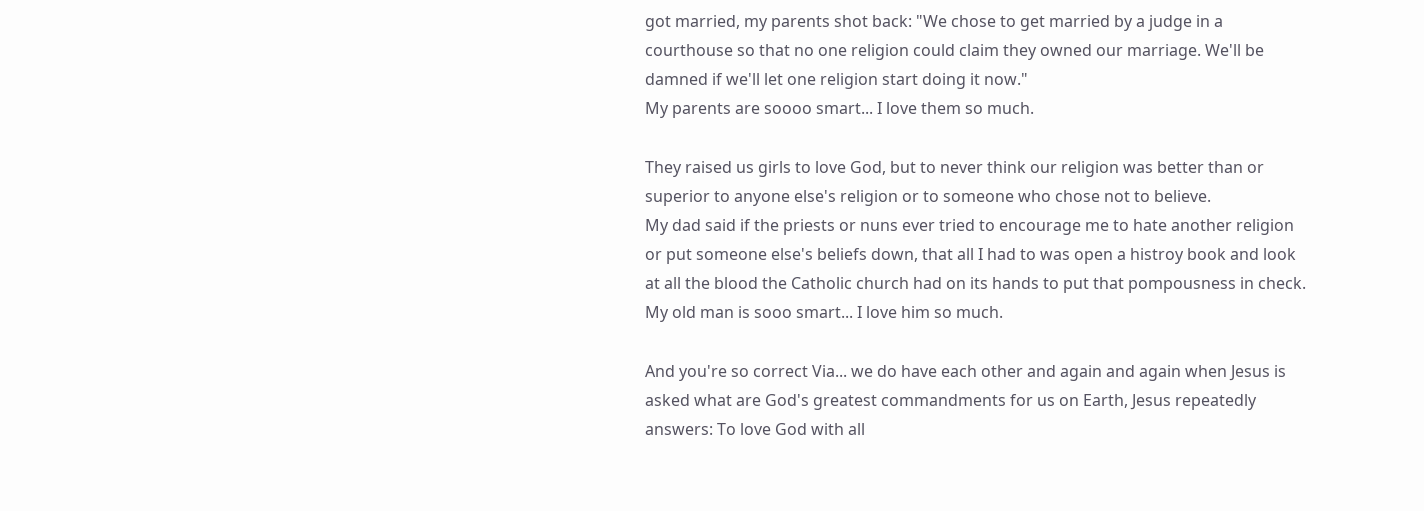got married, my parents shot back: "We chose to get married by a judge in a courthouse so that no one religion could claim they owned our marriage. We'll be damned if we'll let one religion start doing it now."
My parents are soooo smart... I love them so much.

They raised us girls to love God, but to never think our religion was better than or superior to anyone else's religion or to someone who chose not to believe.
My dad said if the priests or nuns ever tried to encourage me to hate another religion or put someone else's beliefs down, that all I had to was open a histroy book and look at all the blood the Catholic church had on its hands to put that pompousness in check.
My old man is sooo smart... I love him so much.

And you're so correct Via... we do have each other and again and again when Jesus is asked what are God's greatest commandments for us on Earth, Jesus repeatedly answers: To love God with all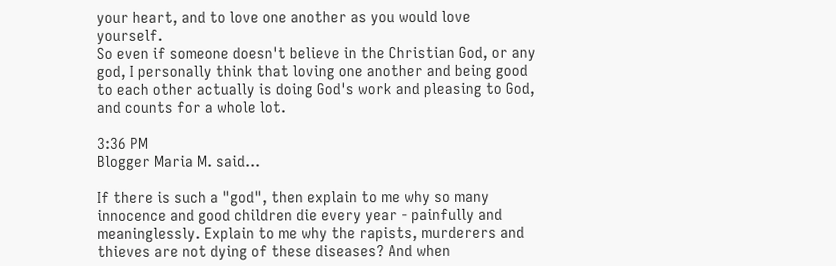your heart, and to love one another as you would love yourself.
So even if someone doesn't believe in the Christian God, or any god, I personally think that loving one another and being good to each other actually is doing God's work and pleasing to God, and counts for a whole lot.

3:36 PM
Blogger Maria M. said...

If there is such a "god", then explain to me why so many innocence and good children die every year - painfully and meaninglessly. Explain to me why the rapists, murderers and thieves are not dying of these diseases? And when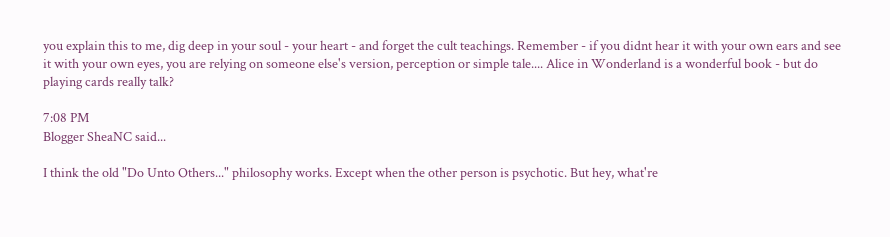you explain this to me, dig deep in your soul - your heart - and forget the cult teachings. Remember - if you didnt hear it with your own ears and see it with your own eyes, you are relying on someone else's version, perception or simple tale.... Alice in Wonderland is a wonderful book - but do playing cards really talk?

7:08 PM
Blogger SheaNC said...

I think the old "Do Unto Others..." philosophy works. Except when the other person is psychotic. But hey, what're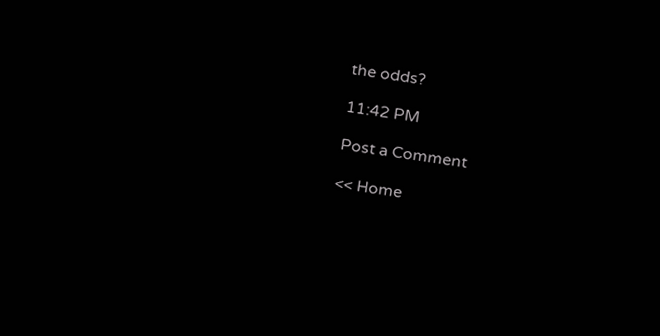the odds?

11:42 PM

Post a Comment

<< Home